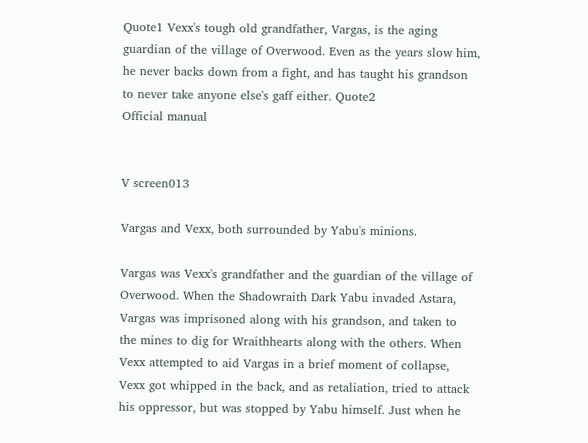Quote1 Vexx's tough old grandfather, Vargas, is the aging guardian of the village of Overwood. Even as the years slow him, he never backs down from a fight, and has taught his grandson to never take anyone else's gaff either. Quote2
Official manual


V screen013

Vargas and Vexx, both surrounded by Yabu's minions.

Vargas was Vexx's grandfather and the guardian of the village of Overwood. When the Shadowraith Dark Yabu invaded Astara, Vargas was imprisoned along with his grandson, and taken to the mines to dig for Wraithhearts along with the others. When Vexx attempted to aid Vargas in a brief moment of collapse, Vexx got whipped in the back, and as retaliation, tried to attack his oppressor, but was stopped by Yabu himself. Just when he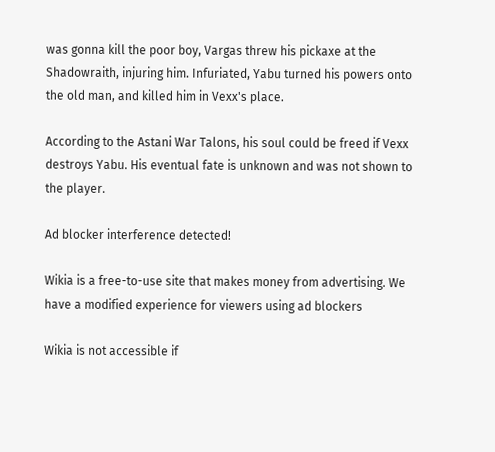was gonna kill the poor boy, Vargas threw his pickaxe at the Shadowraith, injuring him. Infuriated, Yabu turned his powers onto the old man, and killed him in Vexx's place.

According to the Astani War Talons, his soul could be freed if Vexx destroys Yabu. His eventual fate is unknown and was not shown to the player.

Ad blocker interference detected!

Wikia is a free-to-use site that makes money from advertising. We have a modified experience for viewers using ad blockers

Wikia is not accessible if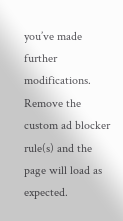you’ve made further modifications. Remove the custom ad blocker rule(s) and the page will load as expected.